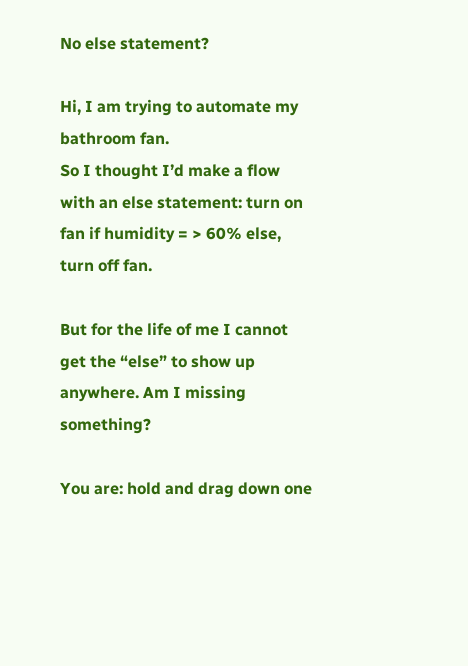No else statement?

Hi, I am trying to automate my bathroom fan.
So I thought I’d make a flow with an else statement: turn on fan if humidity = > 60% else, turn off fan.

But for the life of me I cannot get the “else” to show up anywhere. Am I missing something?

You are: hold and drag down one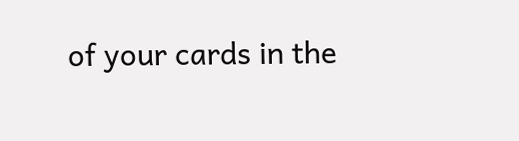of your cards in the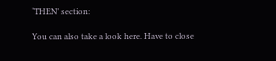‘THEN’ section:

You can also take a look here. Have to close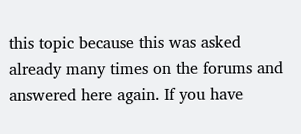this topic because this was asked already many times on the forums and answered here again. If you have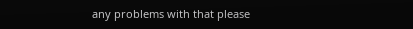any problems with that please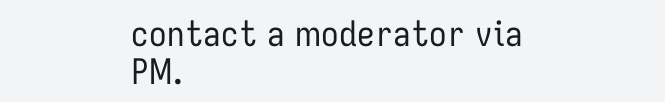contact a moderator via PM.